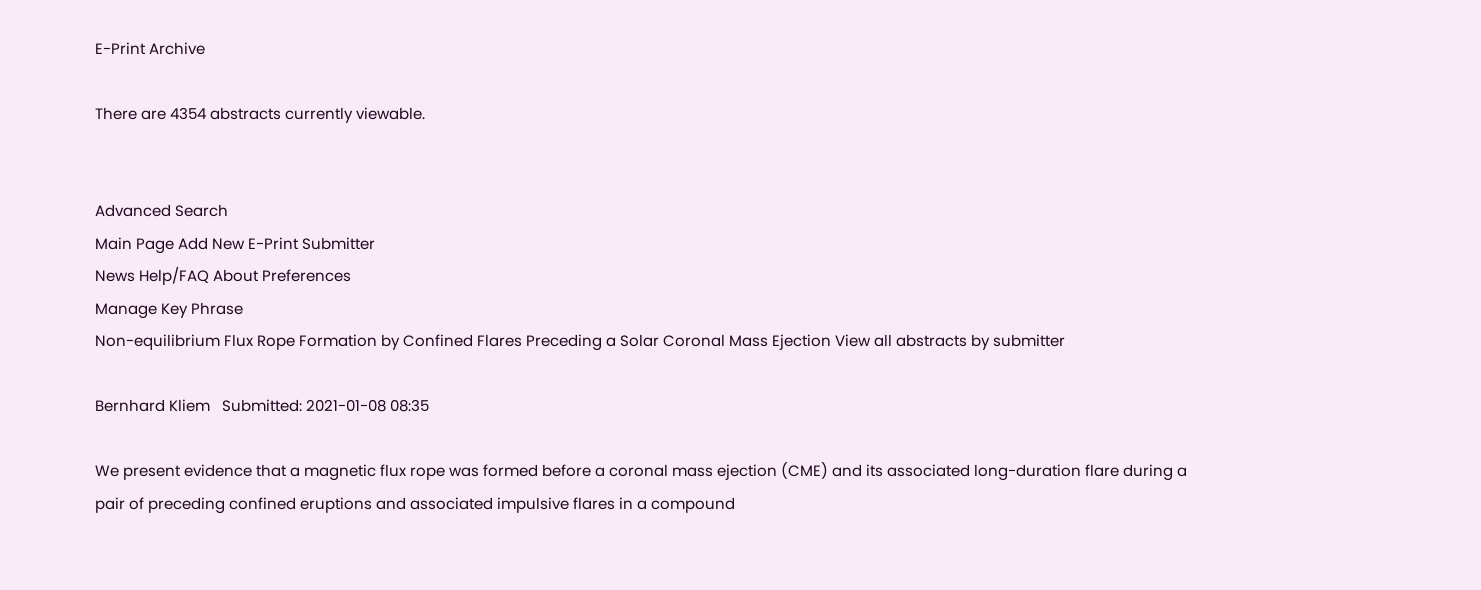E-Print Archive

There are 4354 abstracts currently viewable.


Advanced Search
Main Page Add New E-Print Submitter
News Help/FAQ About Preferences
Manage Key Phrase
Non-equilibrium Flux Rope Formation by Confined Flares Preceding a Solar Coronal Mass Ejection View all abstracts by submitter

Bernhard Kliem   Submitted: 2021-01-08 08:35

We present evidence that a magnetic flux rope was formed before a coronal mass ejection (CME) and its associated long-duration flare during a pair of preceding confined eruptions and associated impulsive flares in a compound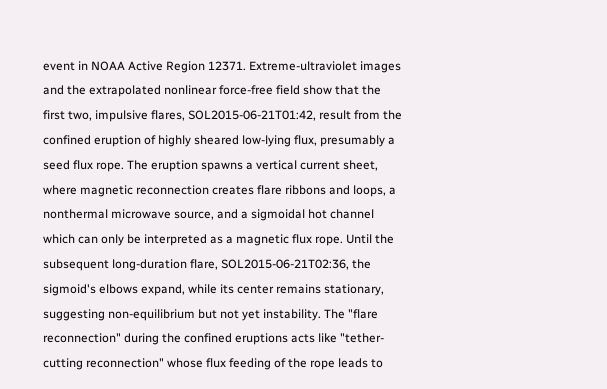event in NOAA Active Region 12371. Extreme-ultraviolet images and the extrapolated nonlinear force-free field show that the first two, impulsive flares, SOL2015-06-21T01:42, result from the confined eruption of highly sheared low-lying flux, presumably a seed flux rope. The eruption spawns a vertical current sheet, where magnetic reconnection creates flare ribbons and loops, a nonthermal microwave source, and a sigmoidal hot channel which can only be interpreted as a magnetic flux rope. Until the subsequent long-duration flare, SOL2015-06-21T02:36, the sigmoid's elbows expand, while its center remains stationary, suggesting non-equilibrium but not yet instability. The "flare reconnection" during the confined eruptions acts like "tether-cutting reconnection" whose flux feeding of the rope leads to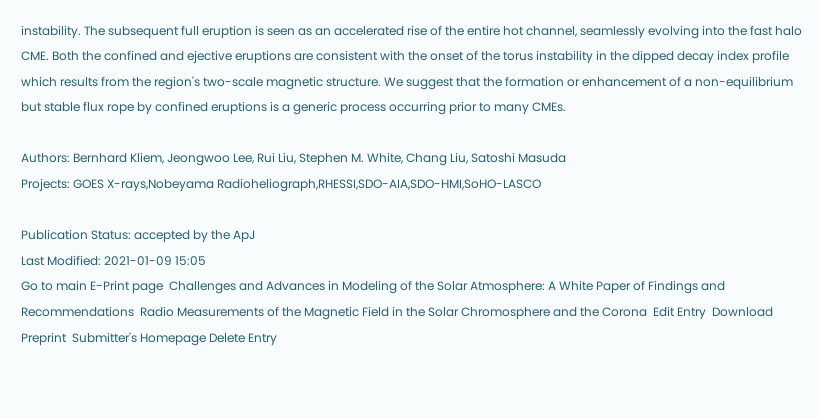instability. The subsequent full eruption is seen as an accelerated rise of the entire hot channel, seamlessly evolving into the fast halo CME. Both the confined and ejective eruptions are consistent with the onset of the torus instability in the dipped decay index profile which results from the region's two-scale magnetic structure. We suggest that the formation or enhancement of a non-equilibrium but stable flux rope by confined eruptions is a generic process occurring prior to many CMEs.

Authors: Bernhard Kliem, Jeongwoo Lee, Rui Liu, Stephen M. White, Chang Liu, Satoshi Masuda
Projects: GOES X-rays,Nobeyama Radioheliograph,RHESSI,SDO-AIA,SDO-HMI,SoHO-LASCO

Publication Status: accepted by the ApJ
Last Modified: 2021-01-09 15:05
Go to main E-Print page  Challenges and Advances in Modeling of the Solar Atmosphere: A White Paper of Findings and Recommendations  Radio Measurements of the Magnetic Field in the Solar Chromosphere and the Corona  Edit Entry  Download Preprint  Submitter's Homepage Delete Entry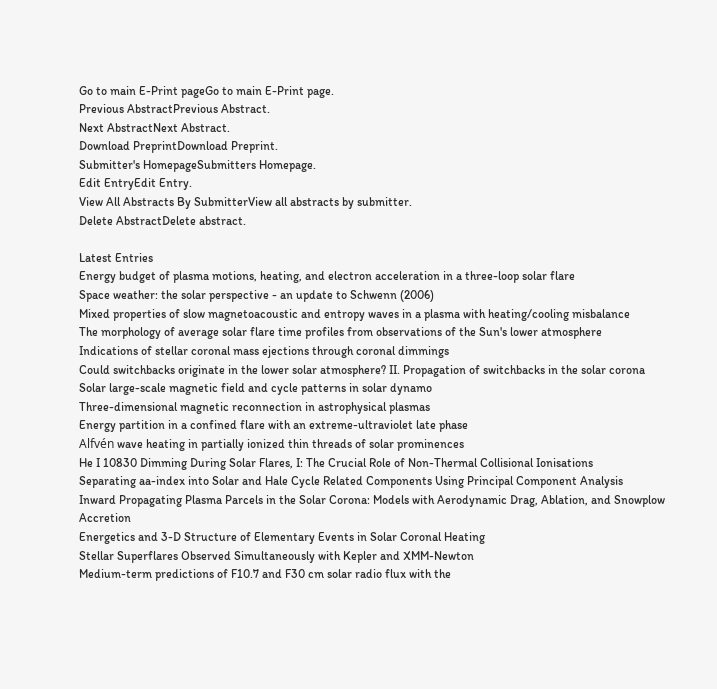Go to main E-Print pageGo to main E-Print page.
Previous AbstractPrevious Abstract.
Next AbstractNext Abstract.
Download PreprintDownload Preprint.
Submitter's HomepageSubmitters Homepage.
Edit EntryEdit Entry.
View All Abstracts By SubmitterView all abstracts by submitter.
Delete AbstractDelete abstract.

Latest Entries
Energy budget of plasma motions, heating, and electron acceleration in a three-loop solar flare
Space weather: the solar perspective - an update to Schwenn (2006)
Mixed properties of slow magnetoacoustic and entropy waves in a plasma with heating/cooling misbalance
The morphology of average solar flare time profiles from observations of the Sun's lower atmosphere
Indications of stellar coronal mass ejections through coronal dimmings
Could switchbacks originate in the lower solar atmosphere? II. Propagation of switchbacks in the solar corona
Solar large-scale magnetic field and cycle patterns in solar dynamo
Three-dimensional magnetic reconnection in astrophysical plasmas
Energy partition in a confined flare with an extreme-ultraviolet late phase
Alfvén wave heating in partially ionized thin threads of solar prominences
He I 10830 Dimming During Solar Flares, I: The Crucial Role of Non-Thermal Collisional Ionisations
Separating aa-index into Solar and Hale Cycle Related Components Using Principal Component Analysis
Inward Propagating Plasma Parcels in the Solar Corona: Models with Aerodynamic Drag, Ablation, and Snowplow Accretion
Energetics and 3-D Structure of Elementary Events in Solar Coronal Heating
Stellar Superflares Observed Simultaneously with Kepler and XMM-Newton
Medium-term predictions of F10.7 and F30 cm solar radio flux with the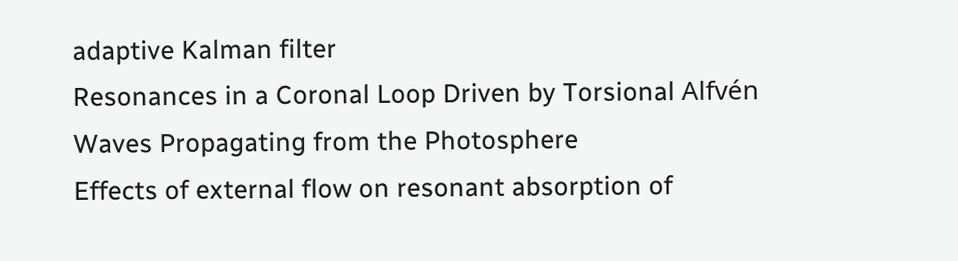adaptive Kalman filter
Resonances in a Coronal Loop Driven by Torsional Alfvén Waves Propagating from the Photosphere
Effects of external flow on resonant absorption of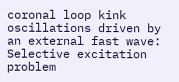coronal loop kink oscillations driven by an external fast wave: Selective excitation problem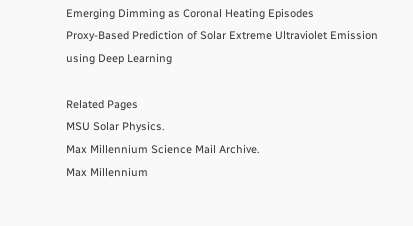Emerging Dimming as Coronal Heating Episodes
Proxy-Based Prediction of Solar Extreme Ultraviolet Emission using Deep Learning

Related Pages
MSU Solar Physics.
Max Millennium Science Mail Archive.
Max Millennium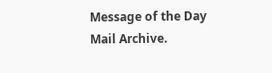Message of the Day Mail Archive.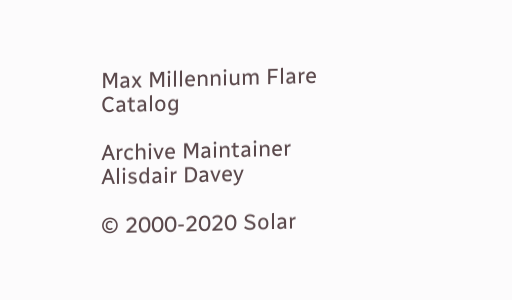Max Millennium Flare Catalog

Archive Maintainer
Alisdair Davey

© 2000-2020 Solar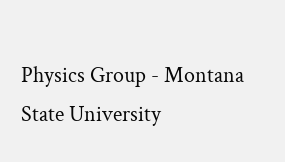Physics Group - Montana State University